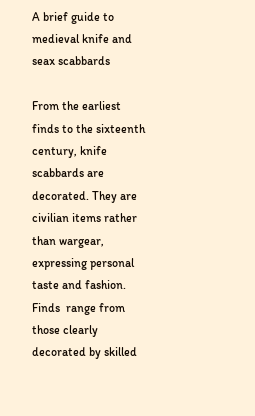A brief guide to medieval knife and seax scabbards

From the earliest finds to the sixteenth century, knife scabbards are decorated. They are civilian items rather than wargear, expressing personal taste and fashion. Finds  range from those clearly decorated by skilled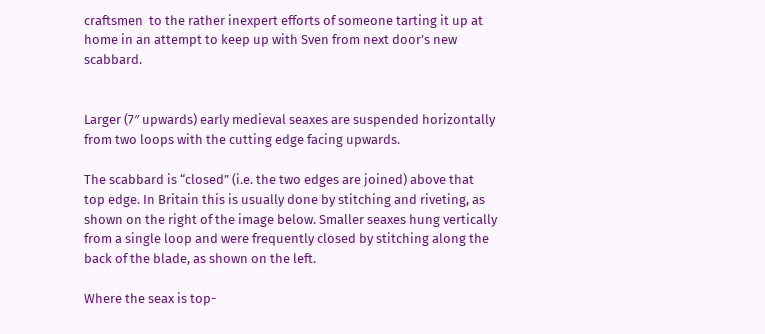craftsmen  to the rather inexpert efforts of someone tarting it up at home in an attempt to keep up with Sven from next door’s new scabbard.


Larger (7″ upwards) early medieval seaxes are suspended horizontally from two loops with the cutting edge facing upwards.

The scabbard is “closed” (i.e. the two edges are joined) above that top edge. In Britain this is usually done by stitching and riveting, as shown on the right of the image below. Smaller seaxes hung vertically from a single loop and were frequently closed by stitching along the back of the blade, as shown on the left.

Where the seax is top-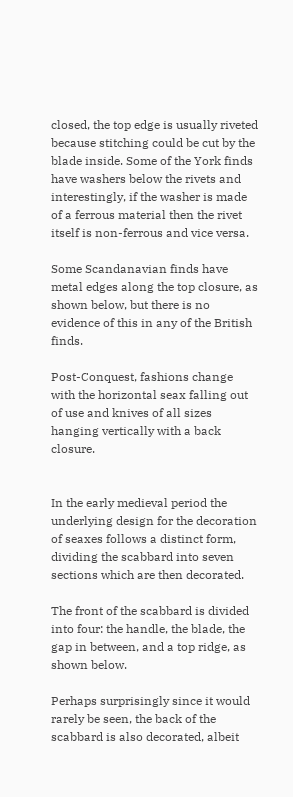closed, the top edge is usually riveted because stitching could be cut by the blade inside. Some of the York finds have washers below the rivets and interestingly, if the washer is made of a ferrous material then the rivet itself is non-ferrous and vice versa.

Some Scandanavian finds have metal edges along the top closure, as shown below, but there is no evidence of this in any of the British finds.

Post-Conquest, fashions change with the horizontal seax falling out of use and knives of all sizes hanging vertically with a back closure.


In the early medieval period the underlying design for the decoration of seaxes follows a distinct form, dividing the scabbard into seven sections which are then decorated.

The front of the scabbard is divided into four: the handle, the blade, the gap in between, and a top ridge, as shown below.

Perhaps surprisingly since it would rarely be seen, the back of the scabbard is also decorated, albeit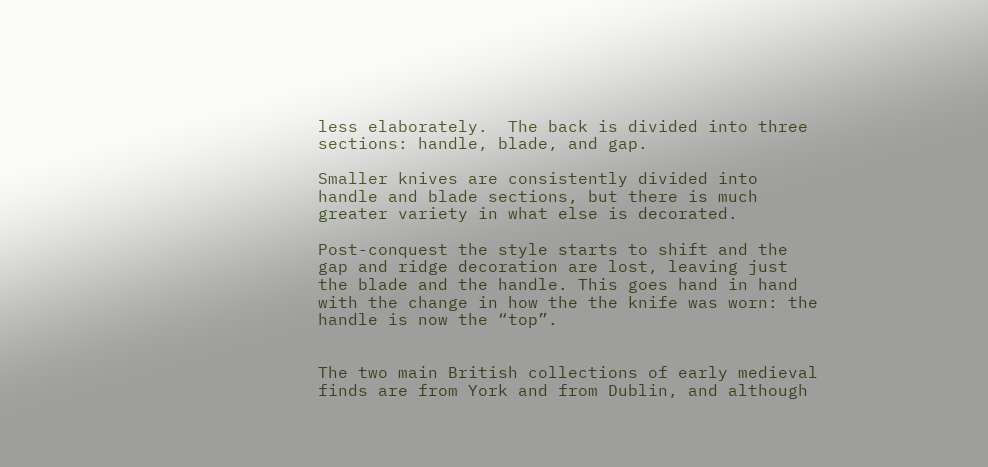less elaborately.  The back is divided into three sections: handle, blade, and gap.

Smaller knives are consistently divided into handle and blade sections, but there is much greater variety in what else is decorated.

Post-conquest the style starts to shift and the gap and ridge decoration are lost, leaving just the blade and the handle. This goes hand in hand with the change in how the the knife was worn: the handle is now the “top”.


The two main British collections of early medieval finds are from York and from Dublin, and although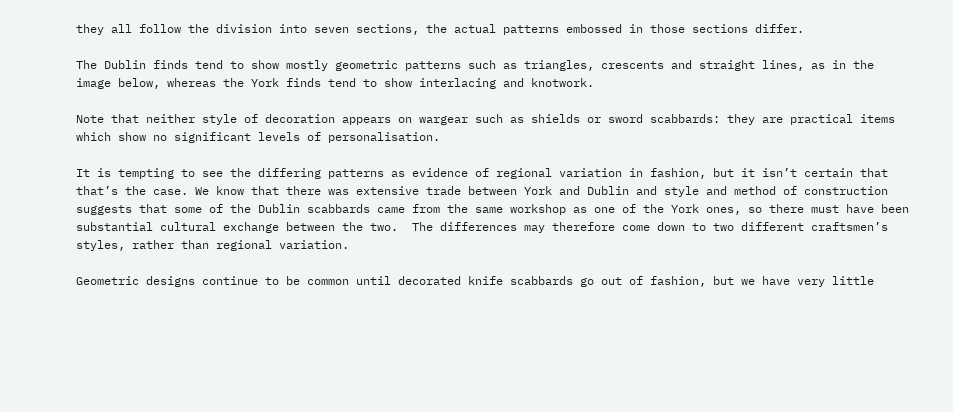they all follow the division into seven sections, the actual patterns embossed in those sections differ.

The Dublin finds tend to show mostly geometric patterns such as triangles, crescents and straight lines, as in the image below, whereas the York finds tend to show interlacing and knotwork.

Note that neither style of decoration appears on wargear such as shields or sword scabbards: they are practical items which show no significant levels of personalisation.

It is tempting to see the differing patterns as evidence of regional variation in fashion, but it isn’t certain that that’s the case. We know that there was extensive trade between York and Dublin and style and method of construction suggests that some of the Dublin scabbards came from the same workshop as one of the York ones, so there must have been substantial cultural exchange between the two.  The differences may therefore come down to two different craftsmen’s styles, rather than regional variation.

Geometric designs continue to be common until decorated knife scabbards go out of fashion, but we have very little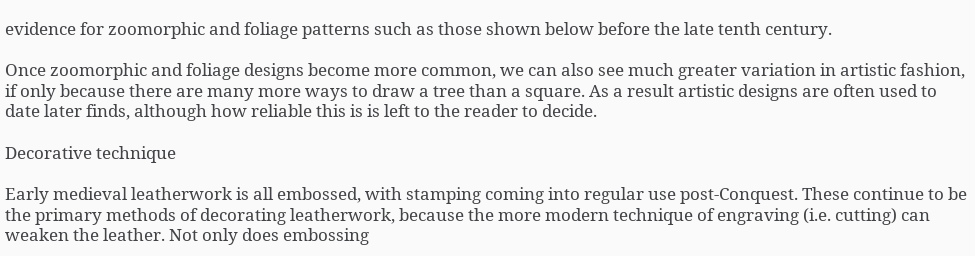evidence for zoomorphic and foliage patterns such as those shown below before the late tenth century.

Once zoomorphic and foliage designs become more common, we can also see much greater variation in artistic fashion, if only because there are many more ways to draw a tree than a square. As a result artistic designs are often used to date later finds, although how reliable this is is left to the reader to decide.

Decorative technique

Early medieval leatherwork is all embossed, with stamping coming into regular use post-Conquest. These continue to be the primary methods of decorating leatherwork, because the more modern technique of engraving (i.e. cutting) can weaken the leather. Not only does embossing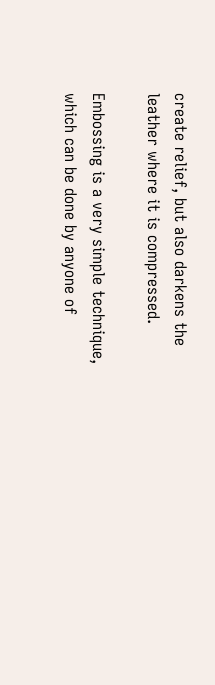create relief, but also darkens the leather where it is compressed.

Embossing is a very simple technique, which can be done by anyone of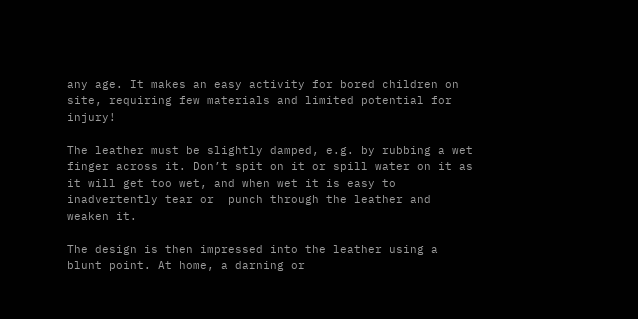any age. It makes an easy activity for bored children on site, requiring few materials and limited potential for injury!

The leather must be slightly damped, e.g. by rubbing a wet finger across it. Don’t spit on it or spill water on it as it will get too wet, and when wet it is easy to inadvertently tear or  punch through the leather and weaken it.

The design is then impressed into the leather using a blunt point. At home, a darning or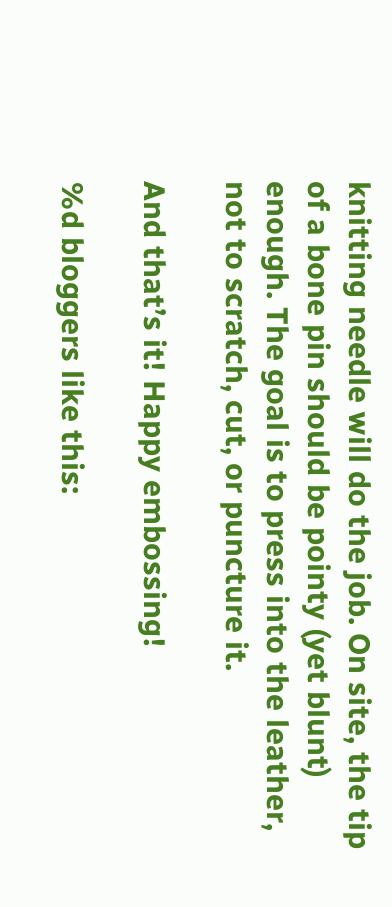knitting needle will do the job. On site, the tip of a bone pin should be pointy (yet blunt) enough. The goal is to press into the leather, not to scratch, cut, or puncture it.

And that’s it! Happy embossing!

%d bloggers like this: